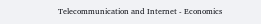Telecommunication and Internet - Economics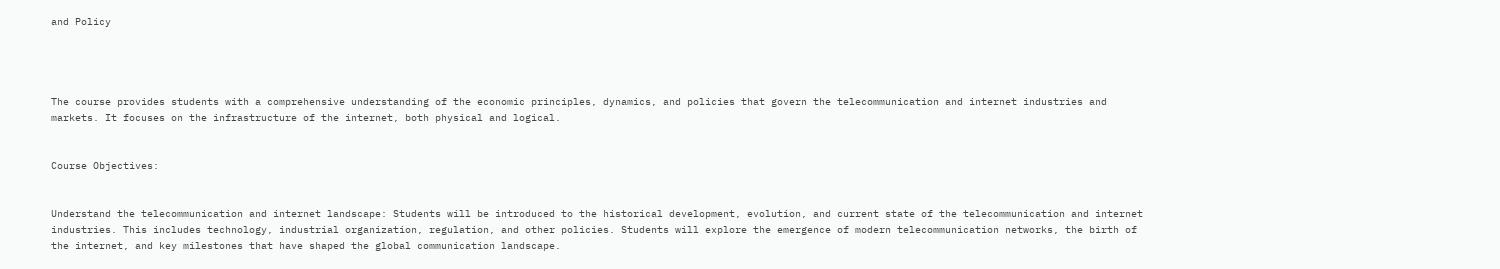and Policy




The course provides students with a comprehensive understanding of the economic principles, dynamics, and policies that govern the telecommunication and internet industries and markets. It focuses on the infrastructure of the internet, both physical and logical.


Course Objectives:


Understand the telecommunication and internet landscape: Students will be introduced to the historical development, evolution, and current state of the telecommunication and internet industries. This includes technology, industrial organization, regulation, and other policies. Students will explore the emergence of modern telecommunication networks, the birth of the internet, and key milestones that have shaped the global communication landscape.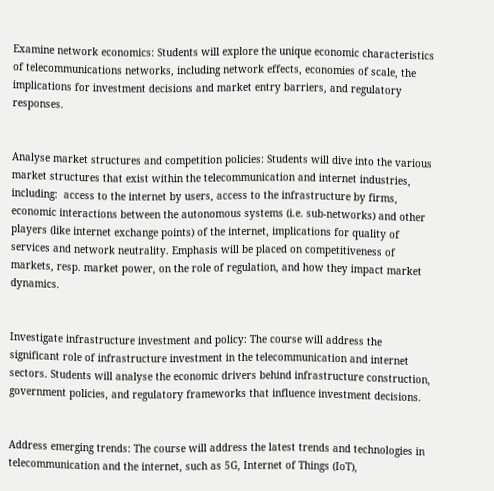Examine network economics: Students will explore the unique economic characteristics of telecommunications networks, including network effects, economies of scale, the implications for investment decisions and market entry barriers, and regulatory responses.


Analyse market structures and competition policies: Students will dive into the various market structures that exist within the telecommunication and internet industries, including:  access to the internet by users, access to the infrastructure by firms, economic interactions between the autonomous systems (i.e. sub-networks) and other players (like internet exchange points) of the internet, implications for quality of services and network neutrality. Emphasis will be placed on competitiveness of markets, resp. market power, on the role of regulation, and how they impact market dynamics.


Investigate infrastructure investment and policy: The course will address the significant role of infrastructure investment in the telecommunication and internet sectors. Students will analyse the economic drivers behind infrastructure construction, government policies, and regulatory frameworks that influence investment decisions.


Address emerging trends: The course will address the latest trends and technologies in telecommunication and the internet, such as 5G, Internet of Things (IoT),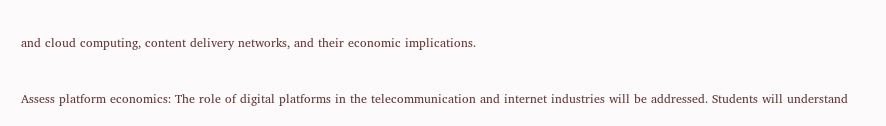and cloud computing, content delivery networks, and their economic implications.


Assess platform economics: The role of digital platforms in the telecommunication and internet industries will be addressed. Students will understand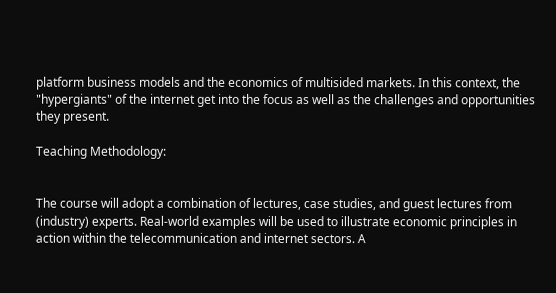platform business models and the economics of multisided markets. In this context, the "hypergiants" of the internet get into the focus as well as the challenges and opportunities they present.

Teaching Methodology:


The course will adopt a combination of lectures, case studies, and guest lectures from (industry) experts. Real-world examples will be used to illustrate economic principles in action within the telecommunication and internet sectors. A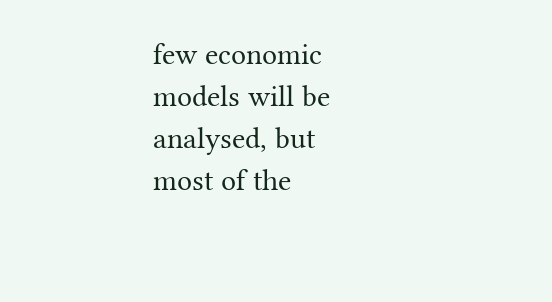few economic models will be analysed, but most of the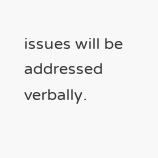issues will be addressed verbally.